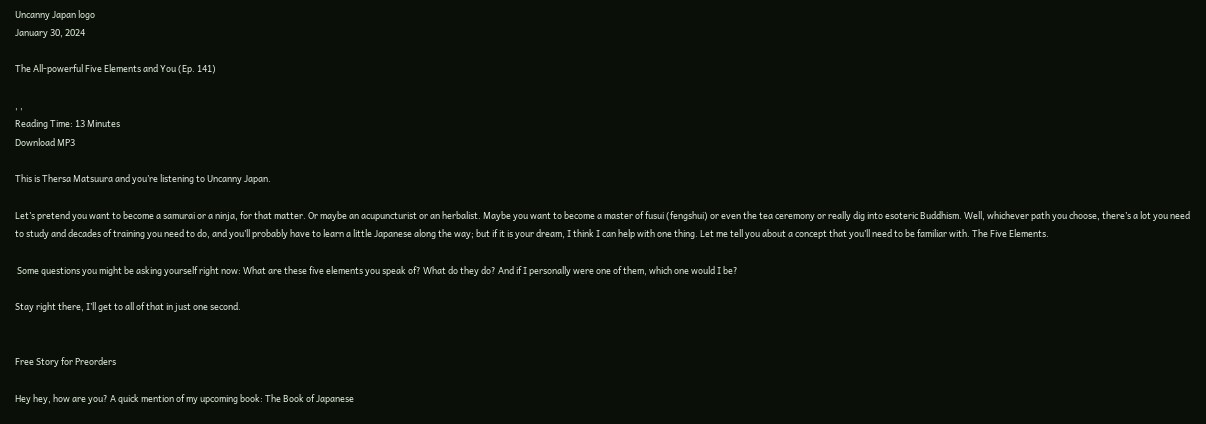Uncanny Japan logo
January 30, 2024

The All-powerful Five Elements and You (Ep. 141)

, ,
Reading Time: 13 Minutes
Download MP3

This is Thersa Matsuura and you’re listening to Uncanny Japan.

Let’s pretend you want to become a samurai or a ninja, for that matter. Or maybe an acupuncturist or an herbalist. Maybe you want to become a master of fusui (fengshui) or even the tea ceremony or really dig into esoteric Buddhism. Well, whichever path you choose, there’s a lot you need to study and decades of training you need to do, and you’ll probably have to learn a little Japanese along the way; but if it is your dream, I think I can help with one thing. Let me tell you about a concept that you’ll need to be familiar with. The Five Elements.

 Some questions you might be asking yourself right now: What are these five elements you speak of? What do they do? And if I personally were one of them, which one would I be?

Stay right there, I’ll get to all of that in just one second.


Free Story for Preorders

Hey hey, how are you? A quick mention of my upcoming book: The Book of Japanese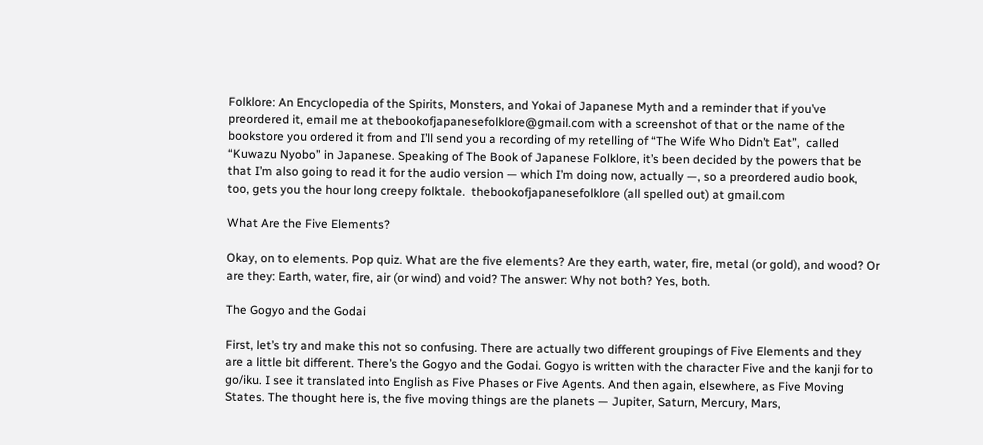Folklore: An Encyclopedia of the Spirits, Monsters, and Yokai of Japanese Myth and a reminder that if you’ve preordered it, email me at thebookofjapanesefolklore@gmail.com with a screenshot of that or the name of the bookstore you ordered it from and I’ll send you a recording of my retelling of “The Wife Who Didn’t Eat”,  called “Kuwazu Nyobo” in Japanese. Speaking of The Book of Japanese Folklore, it’s been decided by the powers that be that I’m also going to read it for the audio version — which I’m doing now, actually —, so a preordered audio book, too, gets you the hour long creepy folktale.  thebookofjapanesefolklore (all spelled out) at gmail.com

What Are the Five Elements?

Okay, on to elements. Pop quiz. What are the five elements? Are they earth, water, fire, metal (or gold), and wood? Or are they: Earth, water, fire, air (or wind) and void? The answer: Why not both? Yes, both.

The Gogyo and the Godai

First, let’s try and make this not so confusing. There are actually two different groupings of Five Elements and they are a little bit different. There’s the Gogyo and the Godai. Gogyo is written with the character Five and the kanji for to go/iku. I see it translated into English as Five Phases or Five Agents. And then again, elsewhere, as Five Moving States. The thought here is, the five moving things are the planets — Jupiter, Saturn, Mercury, Mars,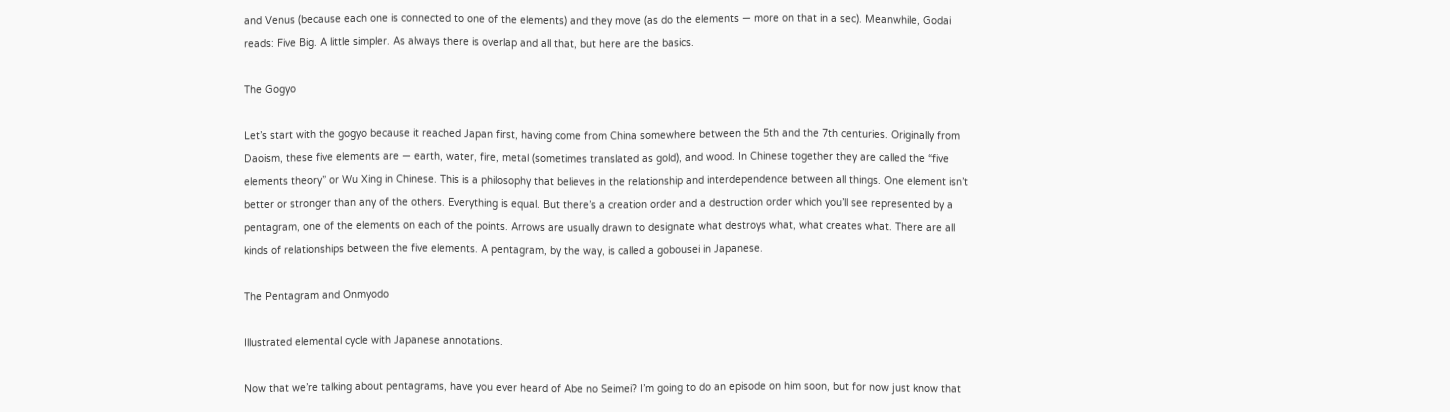and Venus (because each one is connected to one of the elements) and they move (as do the elements — more on that in a sec). Meanwhile, Godai reads: Five Big. A little simpler. As always there is overlap and all that, but here are the basics.

The Gogyo

Let’s start with the gogyo because it reached Japan first, having come from China somewhere between the 5th and the 7th centuries. Originally from Daoism, these five elements are — earth, water, fire, metal (sometimes translated as gold), and wood. In Chinese together they are called the “five elements theory” or Wu Xing in Chinese. This is a philosophy that believes in the relationship and interdependence between all things. One element isn’t better or stronger than any of the others. Everything is equal. But there’s a creation order and a destruction order which you’ll see represented by a pentagram, one of the elements on each of the points. Arrows are usually drawn to designate what destroys what, what creates what. There are all kinds of relationships between the five elements. A pentagram, by the way, is called a gobousei in Japanese.

The Pentagram and Onmyodo

Illustrated elemental cycle with Japanese annotations.

Now that we’re talking about pentagrams, have you ever heard of Abe no Seimei? I’m going to do an episode on him soon, but for now just know that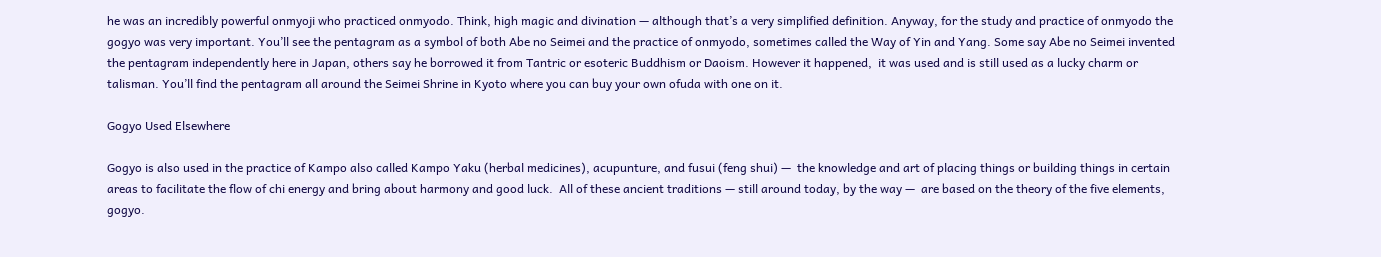he was an incredibly powerful onmyoji who practiced onmyodo. Think, high magic and divination — although that’s a very simplified definition. Anyway, for the study and practice of onmyodo the gogyo was very important. You’ll see the pentagram as a symbol of both Abe no Seimei and the practice of onmyodo, sometimes called the Way of Yin and Yang. Some say Abe no Seimei invented the pentagram independently here in Japan, others say he borrowed it from Tantric or esoteric Buddhism or Daoism. However it happened,  it was used and is still used as a lucky charm or talisman. You’ll find the pentagram all around the Seimei Shrine in Kyoto where you can buy your own ofuda with one on it.

Gogyo Used Elsewhere

Gogyo is also used in the practice of Kampo also called Kampo Yaku (herbal medicines), acupunture, and fusui (feng shui) —  the knowledge and art of placing things or building things in certain areas to facilitate the flow of chi energy and bring about harmony and good luck.  All of these ancient traditions — still around today, by the way —  are based on the theory of the five elements, gogyo.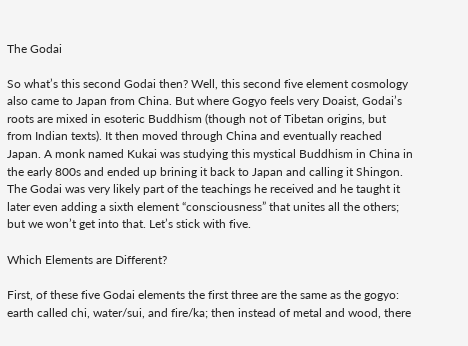The Godai

So what’s this second Godai then? Well, this second five element cosmology also came to Japan from China. But where Gogyo feels very Doaist, Godai’s roots are mixed in esoteric Buddhism (though not of Tibetan origins, but from Indian texts). It then moved through China and eventually reached Japan. A monk named Kukai was studying this mystical Buddhism in China in the early 800s and ended up brining it back to Japan and calling it Shingon. The Godai was very likely part of the teachings he received and he taught it later even adding a sixth element “consciousness” that unites all the others; but we won’t get into that. Let’s stick with five.

Which Elements are Different?

First, of these five Godai elements the first three are the same as the gogyo: earth called chi, water/sui, and fire/ka; then instead of metal and wood, there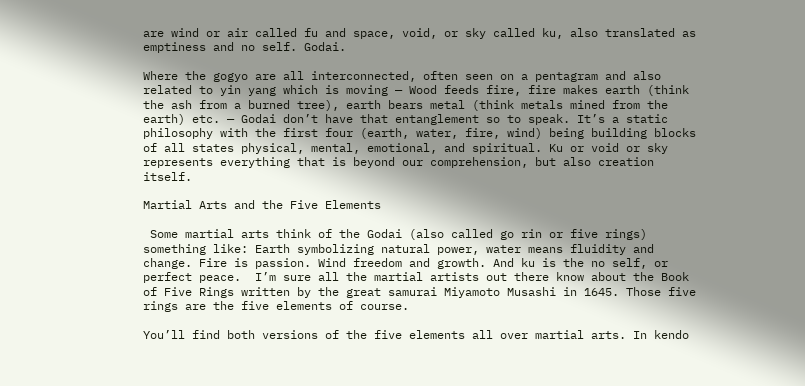are wind or air called fu and space, void, or sky called ku, also translated as emptiness and no self. Godai.

Where the gogyo are all interconnected, often seen on a pentagram and also related to yin yang which is moving — Wood feeds fire, fire makes earth (think the ash from a burned tree), earth bears metal (think metals mined from the earth) etc. — Godai don’t have that entanglement so to speak. It’s a static philosophy with the first four (earth, water, fire, wind) being building blocks of all states physical, mental, emotional, and spiritual. Ku or void or sky represents everything that is beyond our comprehension, but also creation itself.

Martial Arts and the Five Elements

 Some martial arts think of the Godai (also called go rin or five rings) something like: Earth symbolizing natural power, water means fluidity and change. Fire is passion. Wind freedom and growth. And ku is the no self, or perfect peace.  I’m sure all the martial artists out there know about the Book of Five Rings written by the great samurai Miyamoto Musashi in 1645. Those five rings are the five elements of course.

You’ll find both versions of the five elements all over martial arts. In kendo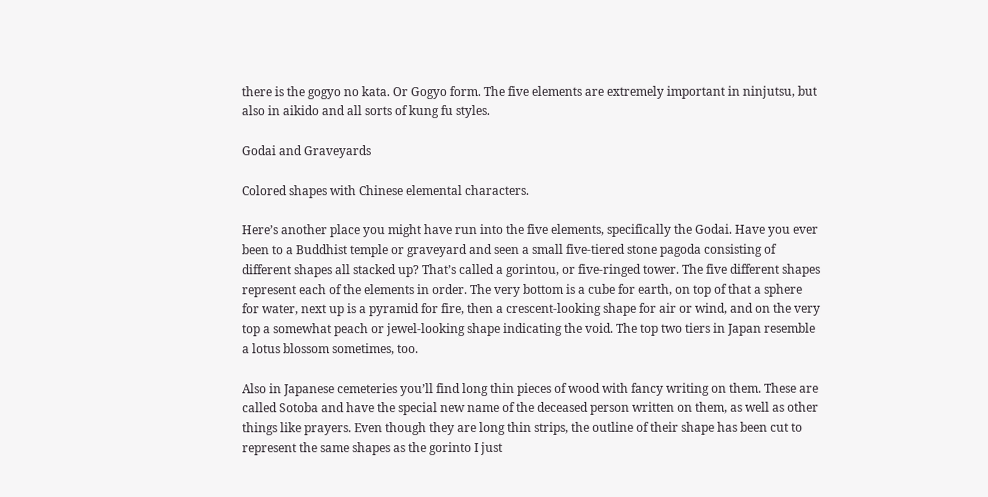there is the gogyo no kata. Or Gogyo form. The five elements are extremely important in ninjutsu, but also in aikido and all sorts of kung fu styles.

Godai and Graveyards

Colored shapes with Chinese elemental characters.

Here’s another place you might have run into the five elements, specifically the Godai. Have you ever been to a Buddhist temple or graveyard and seen a small five-tiered stone pagoda consisting of different shapes all stacked up? That’s called a gorintou, or five-ringed tower. The five different shapes represent each of the elements in order. The very bottom is a cube for earth, on top of that a sphere for water, next up is a pyramid for fire, then a crescent-looking shape for air or wind, and on the very top a somewhat peach or jewel-looking shape indicating the void. The top two tiers in Japan resemble a lotus blossom sometimes, too.

Also in Japanese cemeteries you’ll find long thin pieces of wood with fancy writing on them. These are called Sotoba and have the special new name of the deceased person written on them, as well as other things like prayers. Even though they are long thin strips, the outline of their shape has been cut to represent the same shapes as the gorinto I just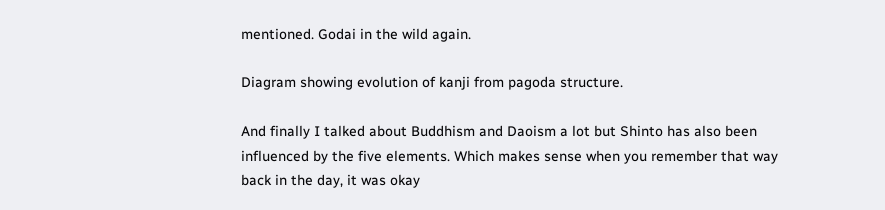mentioned. Godai in the wild again.

Diagram showing evolution of kanji from pagoda structure.

And finally I talked about Buddhism and Daoism a lot but Shinto has also been influenced by the five elements. Which makes sense when you remember that way back in the day, it was okay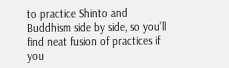to practice Shinto and Buddhism side by side, so you’ll find neat fusion of practices if you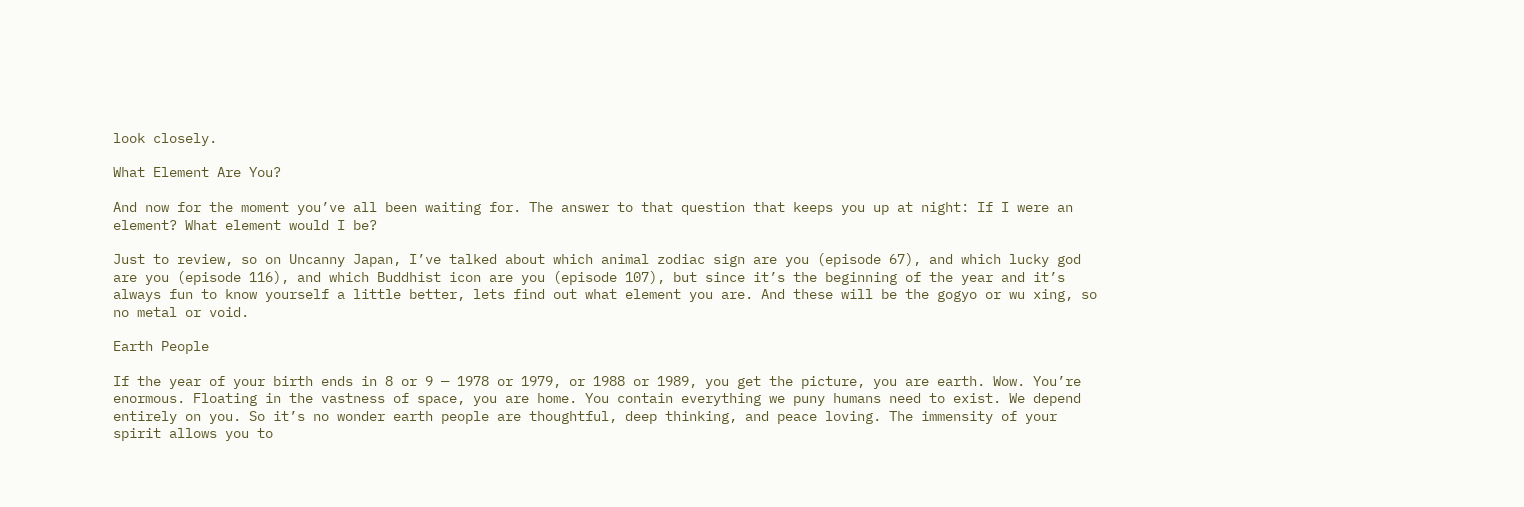look closely.

What Element Are You?

And now for the moment you’ve all been waiting for. The answer to that question that keeps you up at night: If I were an element? What element would I be?

Just to review, so on Uncanny Japan, I’ve talked about which animal zodiac sign are you (episode 67), and which lucky god are you (episode 116), and which Buddhist icon are you (episode 107), but since it’s the beginning of the year and it’s always fun to know yourself a little better, lets find out what element you are. And these will be the gogyo or wu xing, so no metal or void.

Earth People

If the year of your birth ends in 8 or 9 — 1978 or 1979, or 1988 or 1989, you get the picture, you are earth. Wow. You’re enormous. Floating in the vastness of space, you are home. You contain everything we puny humans need to exist. We depend entirely on you. So it’s no wonder earth people are thoughtful, deep thinking, and peace loving. The immensity of your spirit allows you to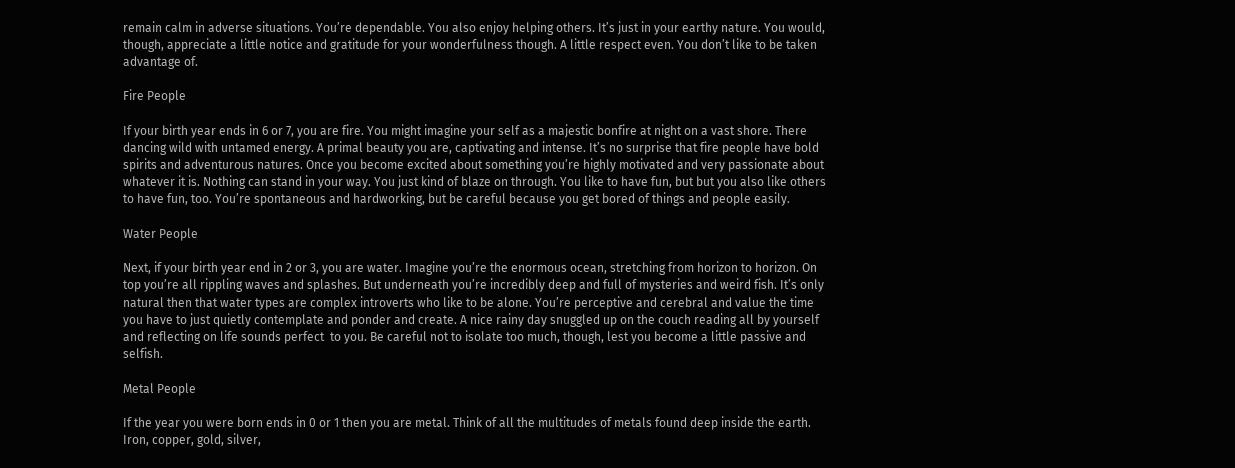remain calm in adverse situations. You’re dependable. You also enjoy helping others. It’s just in your earthy nature. You would, though, appreciate a little notice and gratitude for your wonderfulness though. A little respect even. You don’t like to be taken advantage of.

Fire People

If your birth year ends in 6 or 7, you are fire. You might imagine your self as a majestic bonfire at night on a vast shore. There dancing wild with untamed energy. A primal beauty you are, captivating and intense. It’s no surprise that fire people have bold spirits and adventurous natures. Once you become excited about something you’re highly motivated and very passionate about whatever it is. Nothing can stand in your way. You just kind of blaze on through. You like to have fun, but but you also like others to have fun, too. You’re spontaneous and hardworking, but be careful because you get bored of things and people easily.

Water People

Next, if your birth year end in 2 or 3, you are water. Imagine you’re the enormous ocean, stretching from horizon to horizon. On top you’re all rippling waves and splashes. But underneath you’re incredibly deep and full of mysteries and weird fish. It’s only natural then that water types are complex introverts who like to be alone. You’re perceptive and cerebral and value the time you have to just quietly contemplate and ponder and create. A nice rainy day snuggled up on the couch reading all by yourself and reflecting on life sounds perfect  to you. Be careful not to isolate too much, though, lest you become a little passive and selfish.

Metal People

If the year you were born ends in 0 or 1 then you are metal. Think of all the multitudes of metals found deep inside the earth. Iron, copper, gold, silver,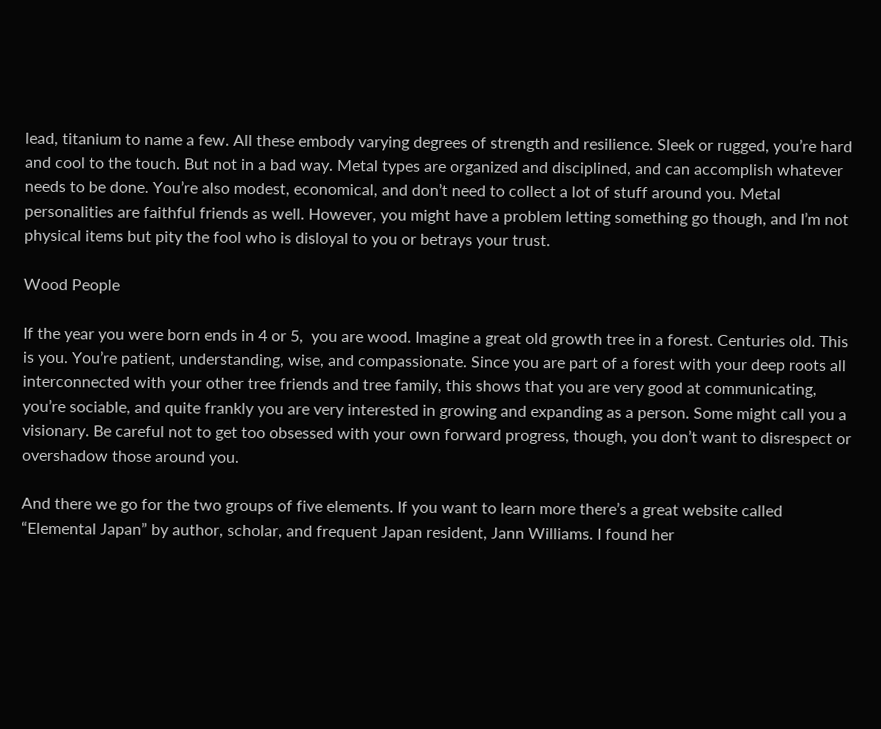lead, titanium to name a few. All these embody varying degrees of strength and resilience. Sleek or rugged, you’re hard and cool to the touch. But not in a bad way. Metal types are organized and disciplined, and can accomplish whatever needs to be done. You’re also modest, economical, and don’t need to collect a lot of stuff around you. Metal personalities are faithful friends as well. However, you might have a problem letting something go though, and I’m not physical items but pity the fool who is disloyal to you or betrays your trust.

Wood People

If the year you were born ends in 4 or 5,  you are wood. Imagine a great old growth tree in a forest. Centuries old. This is you. You’re patient, understanding, wise, and compassionate. Since you are part of a forest with your deep roots all interconnected with your other tree friends and tree family, this shows that you are very good at communicating, you’re sociable, and quite frankly you are very interested in growing and expanding as a person. Some might call you a visionary. Be careful not to get too obsessed with your own forward progress, though, you don’t want to disrespect or overshadow those around you.

And there we go for the two groups of five elements. If you want to learn more there’s a great website called “Elemental Japan” by author, scholar, and frequent Japan resident, Jann Williams. I found her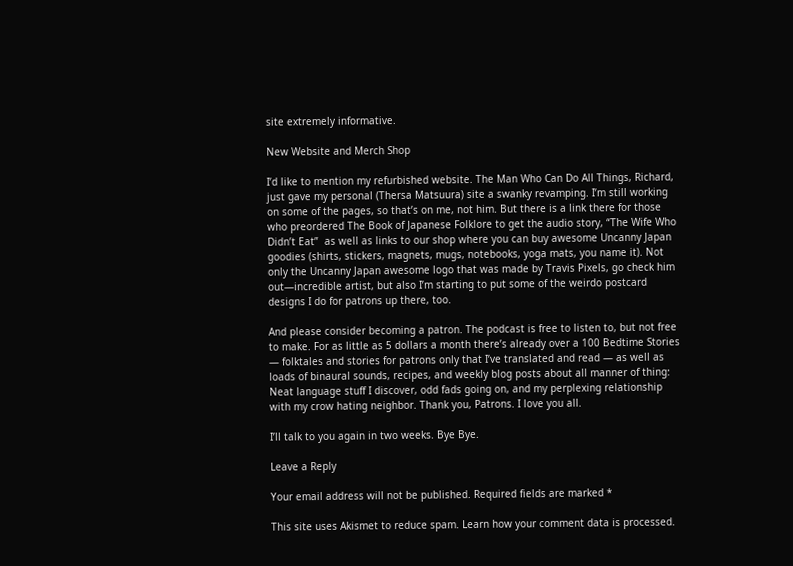site extremely informative.

New Website and Merch Shop

I’d like to mention my refurbished website. The Man Who Can Do All Things, Richard, just gave my personal (Thersa Matsuura) site a swanky revamping. I’m still working on some of the pages, so that’s on me, not him. But there is a link there for those who preordered The Book of Japanese Folklore to get the audio story, “The Wife Who Didn’t Eat”  as well as links to our shop where you can buy awesome Uncanny Japan goodies (shirts, stickers, magnets, mugs, notebooks, yoga mats, you name it). Not only the Uncanny Japan awesome logo that was made by Travis Pixels, go check him out—incredible artist, but also I’m starting to put some of the weirdo postcard designs I do for patrons up there, too.

And please consider becoming a patron. The podcast is free to listen to, but not free to make. For as little as 5 dollars a month there’s already over a 100 Bedtime Stories — folktales and stories for patrons only that I’ve translated and read — as well as loads of binaural sounds, recipes, and weekly blog posts about all manner of thing: Neat language stuff I discover, odd fads going on, and my perplexing relationship with my crow hating neighbor. Thank you, Patrons. I love you all.

I’ll talk to you again in two weeks. Bye Bye.

Leave a Reply

Your email address will not be published. Required fields are marked *

This site uses Akismet to reduce spam. Learn how your comment data is processed.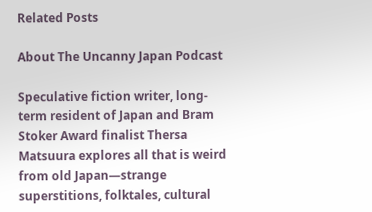Related Posts

About The Uncanny Japan Podcast

Speculative fiction writer, long-term resident of Japan and Bram Stoker Award finalist Thersa Matsuura explores all that is weird from old Japan—strange superstitions, folktales, cultural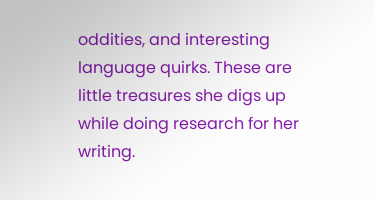oddities, and interesting language quirks. These are little treasures she digs up while doing research for her writing.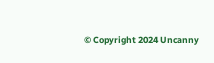© Copyright 2024 Uncanny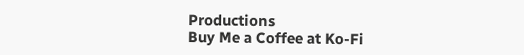Productions
Buy Me a Coffee at Ko-Fi